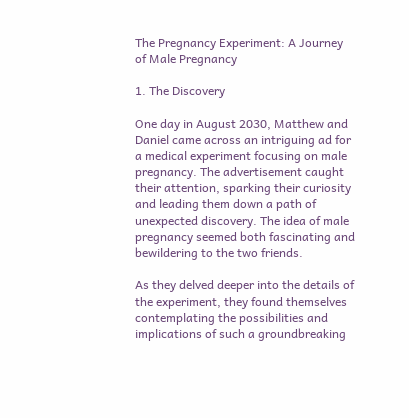The Pregnancy Experiment: A Journey of Male Pregnancy

1. The Discovery

One day in August 2030, Matthew and Daniel came across an intriguing ad for a medical experiment focusing on male pregnancy. The advertisement caught their attention, sparking their curiosity and leading them down a path of unexpected discovery. The idea of male pregnancy seemed both fascinating and bewildering to the two friends.

As they delved deeper into the details of the experiment, they found themselves contemplating the possibilities and implications of such a groundbreaking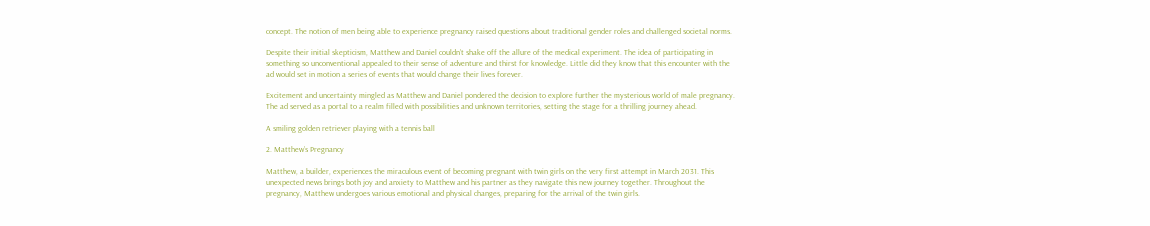concept. The notion of men being able to experience pregnancy raised questions about traditional gender roles and challenged societal norms.

Despite their initial skepticism, Matthew and Daniel couldn’t shake off the allure of the medical experiment. The idea of participating in something so unconventional appealed to their sense of adventure and thirst for knowledge. Little did they know that this encounter with the ad would set in motion a series of events that would change their lives forever.

Excitement and uncertainty mingled as Matthew and Daniel pondered the decision to explore further the mysterious world of male pregnancy. The ad served as a portal to a realm filled with possibilities and unknown territories, setting the stage for a thrilling journey ahead.

A smiling golden retriever playing with a tennis ball

2. Matthew’s Pregnancy

Matthew, a builder, experiences the miraculous event of becoming pregnant with twin girls on the very first attempt in March 2031. This unexpected news brings both joy and anxiety to Matthew and his partner as they navigate this new journey together. Throughout the pregnancy, Matthew undergoes various emotional and physical changes, preparing for the arrival of the twin girls.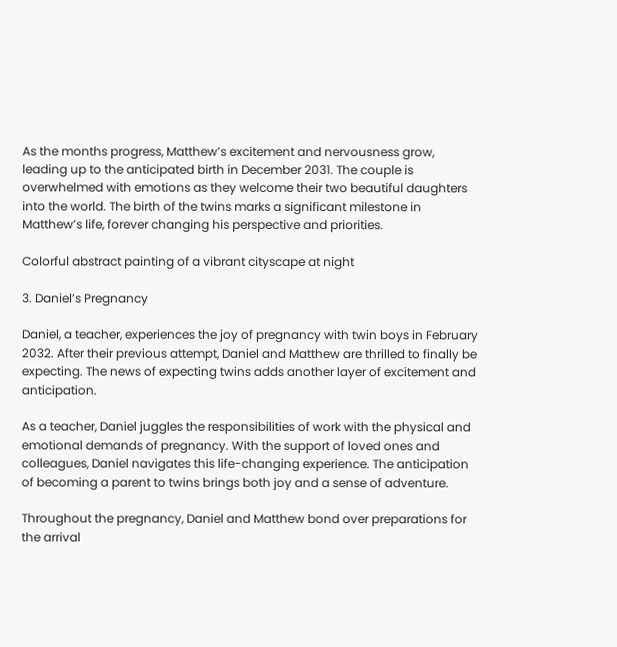As the months progress, Matthew’s excitement and nervousness grow, leading up to the anticipated birth in December 2031. The couple is overwhelmed with emotions as they welcome their two beautiful daughters into the world. The birth of the twins marks a significant milestone in Matthew’s life, forever changing his perspective and priorities.

Colorful abstract painting of a vibrant cityscape at night

3. Daniel’s Pregnancy

Daniel, a teacher, experiences the joy of pregnancy with twin boys in February 2032. After their previous attempt, Daniel and Matthew are thrilled to finally be expecting. The news of expecting twins adds another layer of excitement and anticipation.

As a teacher, Daniel juggles the responsibilities of work with the physical and emotional demands of pregnancy. With the support of loved ones and colleagues, Daniel navigates this life-changing experience. The anticipation of becoming a parent to twins brings both joy and a sense of adventure.

Throughout the pregnancy, Daniel and Matthew bond over preparations for the arrival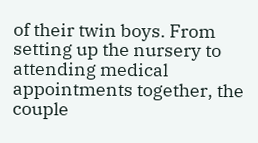of their twin boys. From setting up the nursery to attending medical appointments together, the couple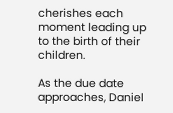cherishes each moment leading up to the birth of their children.

As the due date approaches, Daniel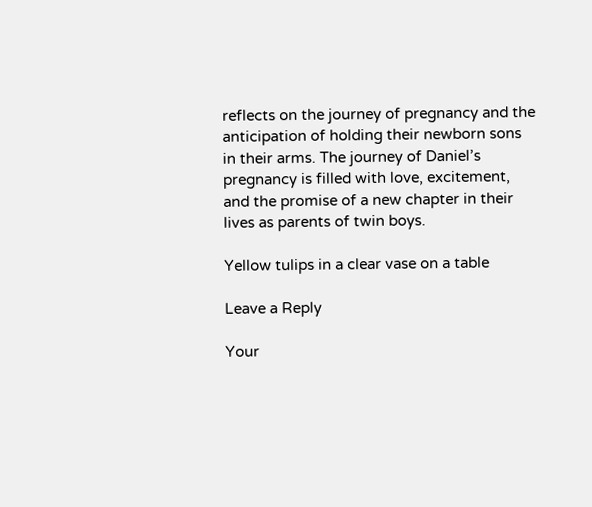reflects on the journey of pregnancy and the anticipation of holding their newborn sons in their arms. The journey of Daniel’s pregnancy is filled with love, excitement, and the promise of a new chapter in their lives as parents of twin boys.

Yellow tulips in a clear vase on a table

Leave a Reply

Your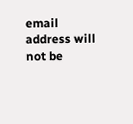email address will not be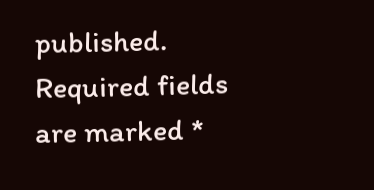published. Required fields are marked *